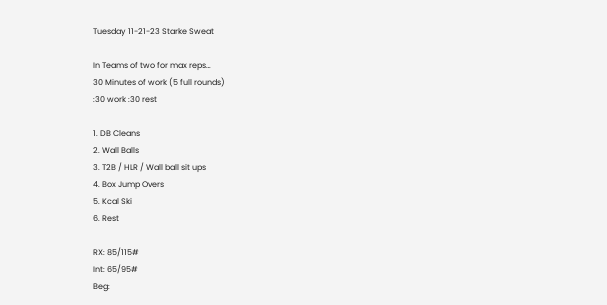Tuesday 11-21-23 Starke Sweat

In Teams of two for max reps…
30 Minutes of work (5 full rounds)
:30 work :30 rest

1. DB Cleans
2. Wall Balls
3. T2B / HLR / Wall ball sit ups
4. Box Jump Overs
5. Kcal Ski
6. Rest

RX: 85/115#
Int: 65/95#
Beg: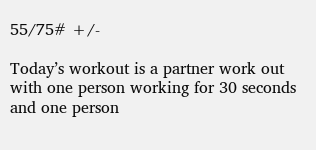55/75# +/-

Today’s workout is a partner work out with one person working for 30 seconds and one person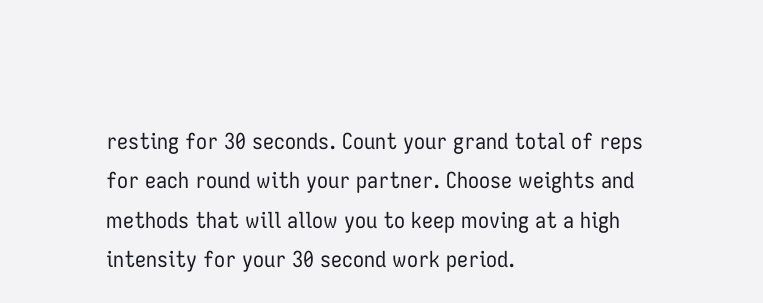resting for 30 seconds. Count your grand total of reps for each round with your partner. Choose weights and methods that will allow you to keep moving at a high intensity for your 30 second work period.